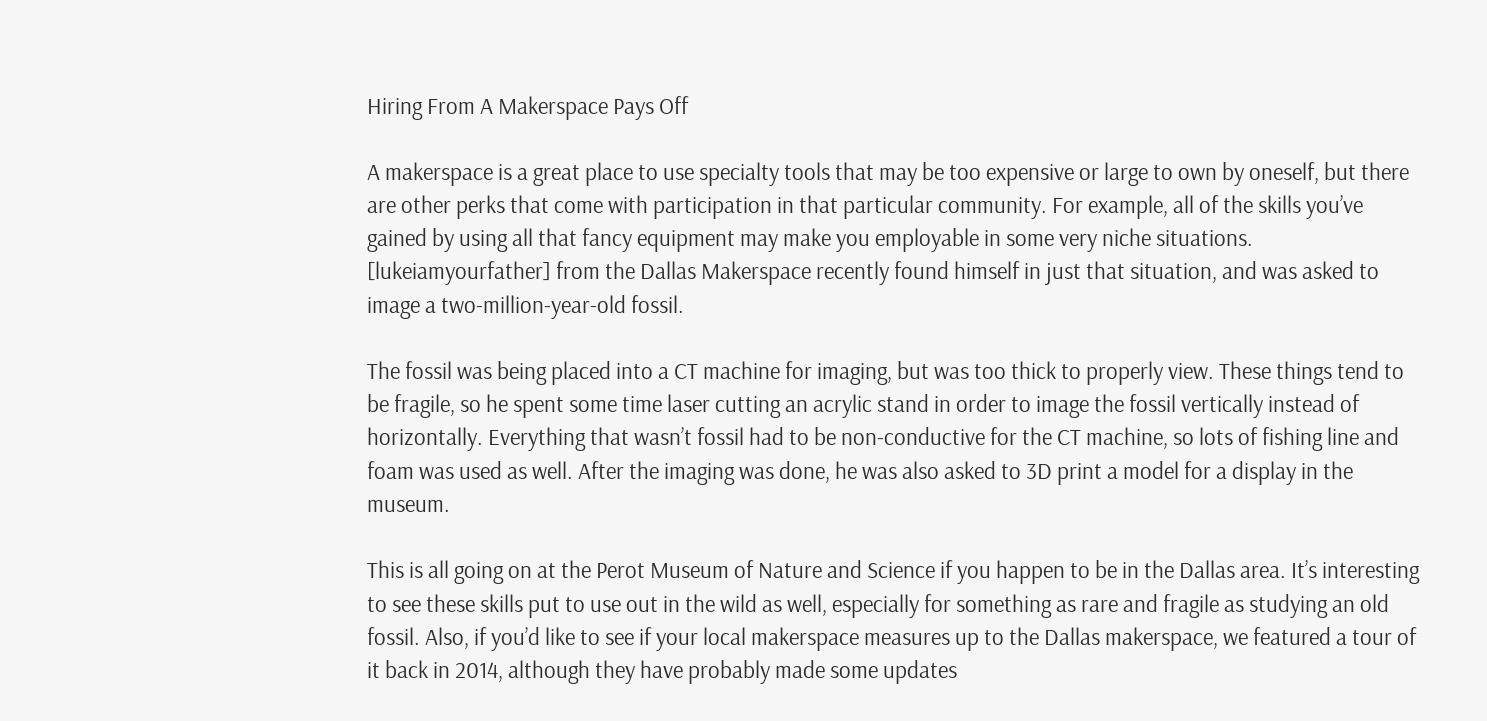Hiring From A Makerspace Pays Off

A makerspace is a great place to use specialty tools that may be too expensive or large to own by oneself, but there are other perks that come with participation in that particular community. For example, all of the skills you’ve gained by using all that fancy equipment may make you employable in some very niche situations. [lukeiamyourfather] from the Dallas Makerspace recently found himself in just that situation, and was asked to image a two-million-year-old fossil.

The fossil was being placed into a CT machine for imaging, but was too thick to properly view. These things tend to be fragile, so he spent some time laser cutting an acrylic stand in order to image the fossil vertically instead of horizontally. Everything that wasn’t fossil had to be non-conductive for the CT machine, so lots of fishing line and foam was used as well. After the imaging was done, he was also asked to 3D print a model for a display in the museum.

This is all going on at the Perot Museum of Nature and Science if you happen to be in the Dallas area. It’s interesting to see these skills put to use out in the wild as well, especially for something as rare and fragile as studying an old fossil. Also, if you’d like to see if your local makerspace measures up to the Dallas makerspace, we featured a tour of it back in 2014, although they have probably made some updates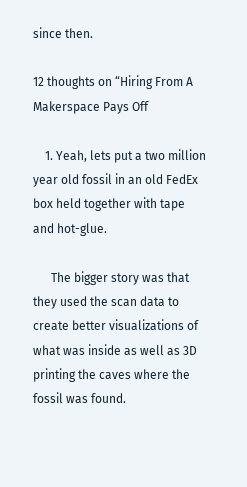since then.

12 thoughts on “Hiring From A Makerspace Pays Off

    1. Yeah, lets put a two million year old fossil in an old FedEx box held together with tape and hot-glue.

      The bigger story was that they used the scan data to create better visualizations of what was inside as well as 3D printing the caves where the fossil was found.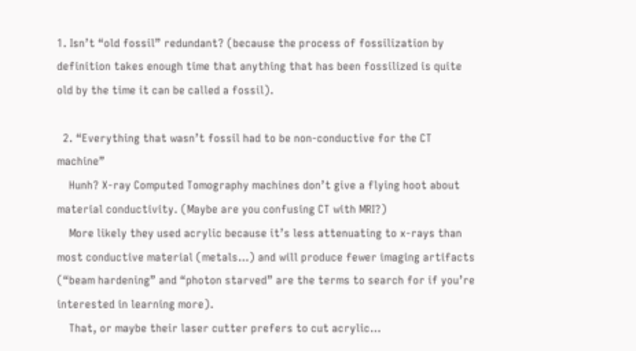1. Isn’t “old fossil” redundant? (because the process of fossilization by definition takes enough time that anything that has been fossilized is quite old by the time it can be called a fossil).

  2. “Everything that wasn’t fossil had to be non-conductive for the CT machine”
    Hunh? X-ray Computed Tomography machines don’t give a flying hoot about material conductivity. (Maybe are you confusing CT with MRI?)
    More likely they used acrylic because it’s less attenuating to x-rays than most conductive material (metals…) and will produce fewer imaging artifacts (“beam hardening” and “photon starved” are the terms to search for if you’re interested in learning more).
    That, or maybe their laser cutter prefers to cut acrylic…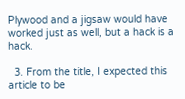Plywood and a jigsaw would have worked just as well, but a hack is a hack.

  3. From the title, I expected this article to be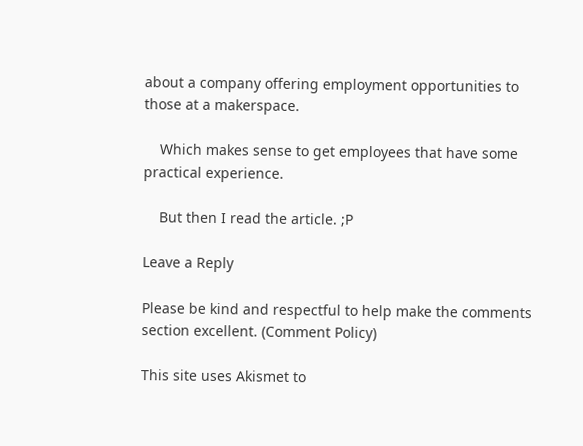about a company offering employment opportunities to those at a makerspace.

    Which makes sense to get employees that have some practical experience.

    But then I read the article. ;P

Leave a Reply

Please be kind and respectful to help make the comments section excellent. (Comment Policy)

This site uses Akismet to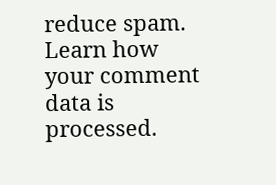reduce spam. Learn how your comment data is processed.